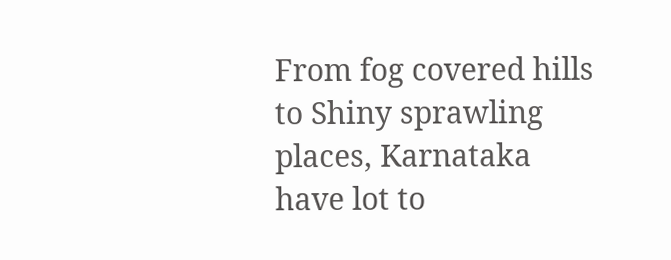From fog covered hills to Shiny sprawling places, Karnataka have lot to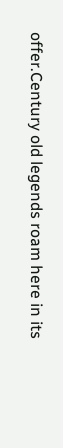offer.Century old legends roam here in its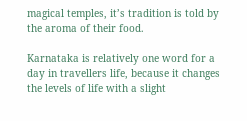magical temples, it’s tradition is told by the aroma of their food.

Karnataka is relatively one word for a day in travellers life, because it changes the levels of life with a slight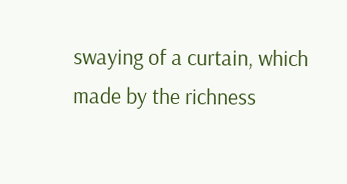swaying of a curtain, which made by the richness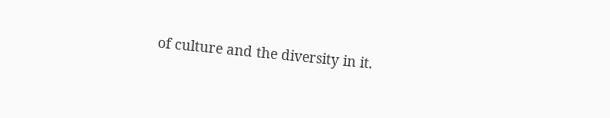of culture and the diversity in it.